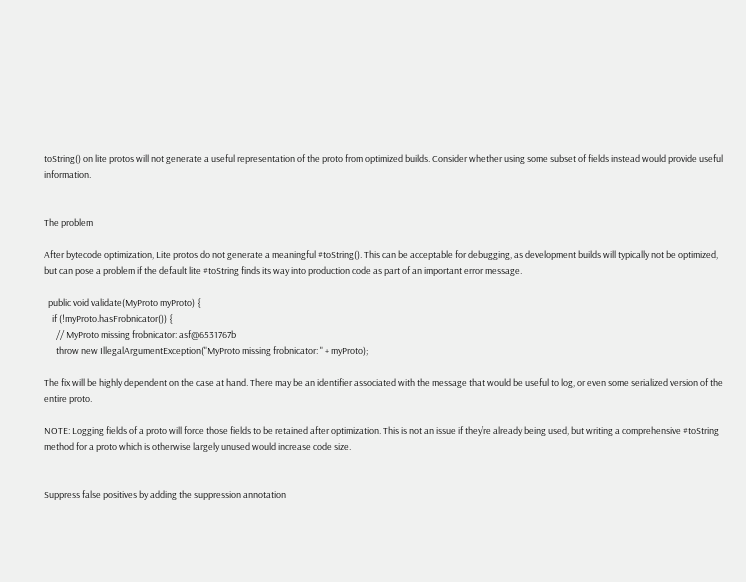toString() on lite protos will not generate a useful representation of the proto from optimized builds. Consider whether using some subset of fields instead would provide useful information.


The problem

After bytecode optimization, Lite protos do not generate a meaningful #toString(). This can be acceptable for debugging, as development builds will typically not be optimized, but can pose a problem if the default lite #toString finds its way into production code as part of an important error message.

  public void validate(MyProto myProto) {
    if (!myProto.hasFrobnicator()) {
      // MyProto missing frobnicator: asf@6531767b
      throw new IllegalArgumentException("MyProto missing frobnicator: " + myProto);

The fix will be highly dependent on the case at hand. There may be an identifier associated with the message that would be useful to log, or even some serialized version of the entire proto.

NOTE: Logging fields of a proto will force those fields to be retained after optimization. This is not an issue if they’re already being used, but writing a comprehensive #toString method for a proto which is otherwise largely unused would increase code size.


Suppress false positives by adding the suppression annotation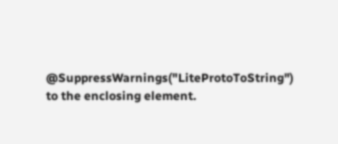@SuppressWarnings("LiteProtoToString") to the enclosing element.